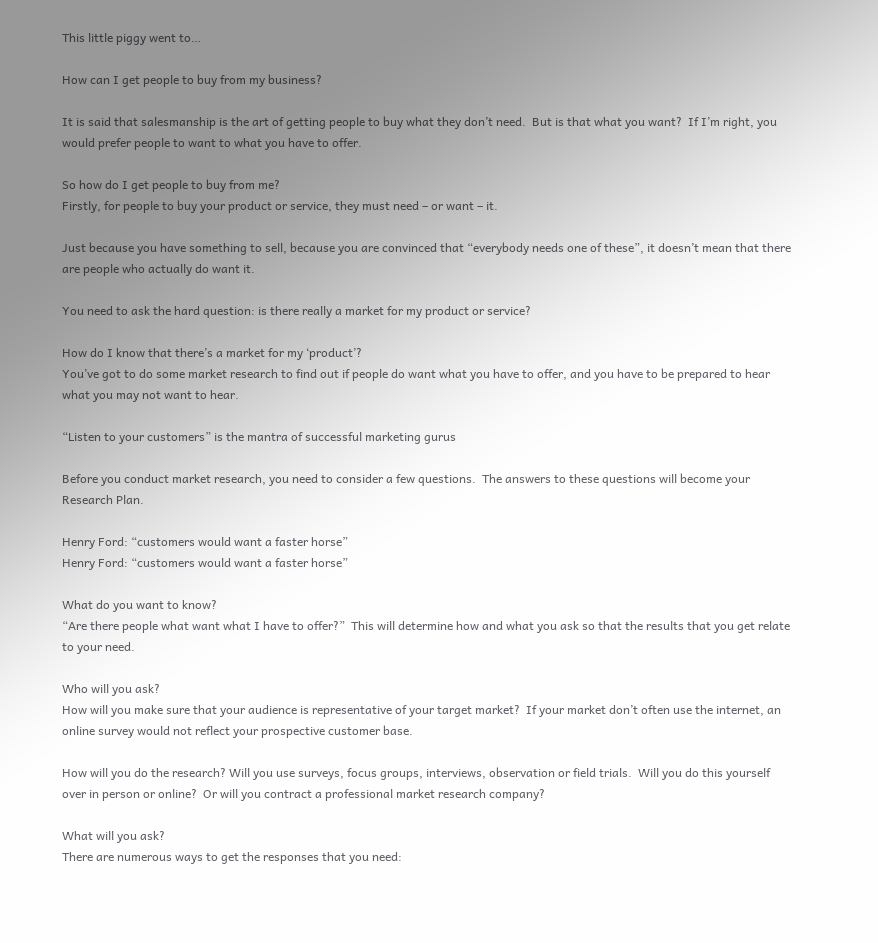This little piggy went to…

How can I get people to buy from my business?

It is said that salesmanship is the art of getting people to buy what they don’t need.  But is that what you want?  If I’m right, you would prefer people to want to what you have to offer.

So how do I get people to buy from me?
Firstly, for people to buy your product or service, they must need – or want – it.

Just because you have something to sell, because you are convinced that “everybody needs one of these”, it doesn’t mean that there are people who actually do want it.

You need to ask the hard question: is there really a market for my product or service?

How do I know that there’s a market for my ‘product’?
You’ve got to do some market research to find out if people do want what you have to offer, and you have to be prepared to hear what you may not want to hear.

“Listen to your customers” is the mantra of successful marketing gurus

Before you conduct market research, you need to consider a few questions.  The answers to these questions will become your Research Plan.

Henry Ford: “customers would want a faster horse”
Henry Ford: “customers would want a faster horse”

What do you want to know?
“Are there people what want what I have to offer?”  This will determine how and what you ask so that the results that you get relate to your need.

Who will you ask?
How will you make sure that your audience is representative of your target market?  If your market don’t often use the internet, an online survey would not reflect your prospective customer base.

How will you do the research? Will you use surveys, focus groups, interviews, observation or field trials.  Will you do this yourself over in person or online?  Or will you contract a professional market research company?

What will you ask?
There are numerous ways to get the responses that you need: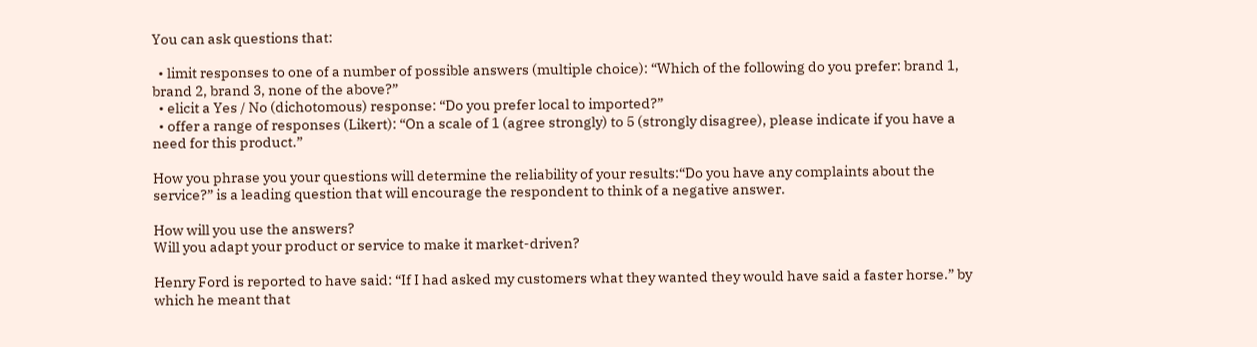You can ask questions that:

  • limit responses to one of a number of possible answers (multiple choice): “Which of the following do you prefer: brand 1, brand 2, brand 3, none of the above?”
  • elicit a Yes / No (dichotomous) response: “Do you prefer local to imported?”
  • offer a range of responses (Likert): “On a scale of 1 (agree strongly) to 5 (strongly disagree), please indicate if you have a need for this product.”

How you phrase you your questions will determine the reliability of your results:“Do you have any complaints about the service?” is a leading question that will encourage the respondent to think of a negative answer.

How will you use the answers?
Will you adapt your product or service to make it market-driven?

Henry Ford is reported to have said: “If I had asked my customers what they wanted they would have said a faster horse.” by which he meant that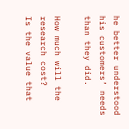he better understood his customers’ needs than they did.

How much will the research cost?
Is the value that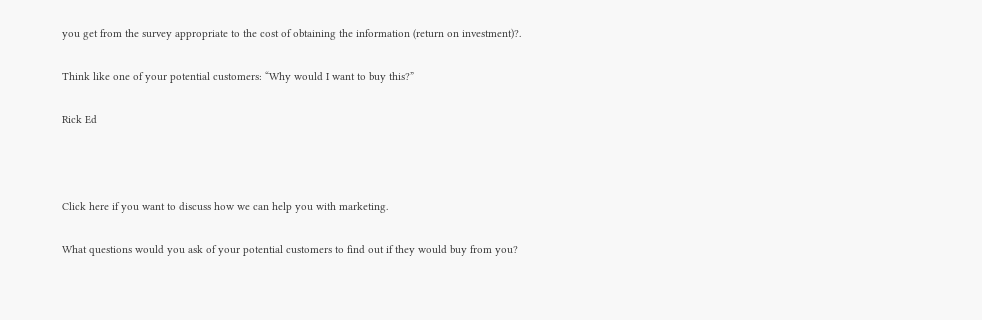you get from the survey appropriate to the cost of obtaining the information (return on investment)?.

Think like one of your potential customers: “Why would I want to buy this?”

Rick Ed



Click here if you want to discuss how we can help you with marketing.

What questions would you ask of your potential customers to find out if they would buy from you?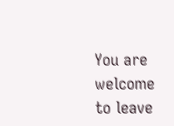You are welcome to leave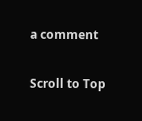a comment

Scroll to Top